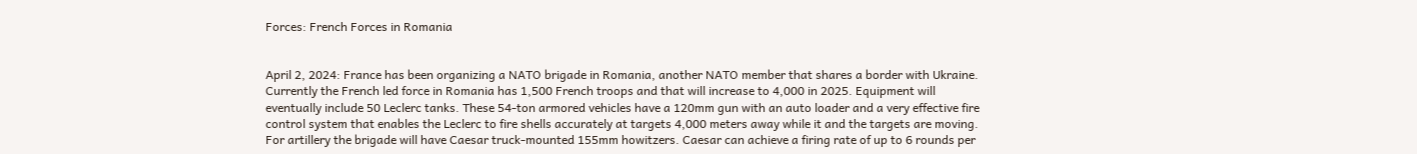Forces: French Forces in Romania


April 2, 2024: France has been organizing a NATO brigade in Romania, another NATO member that shares a border with Ukraine. Currently the French led force in Romania has 1,500 French troops and that will increase to 4,000 in 2025. Equipment will eventually include 50 Leclerc tanks. These 54-ton armored vehicles have a 120mm gun with an auto loader and a very effective fire control system that enables the Leclerc to fire shells accurately at targets 4,000 meters away while it and the targets are moving. For artillery the brigade will have Caesar truck-mounted 155mm howitzers. Caesar can achieve a firing rate of up to 6 rounds per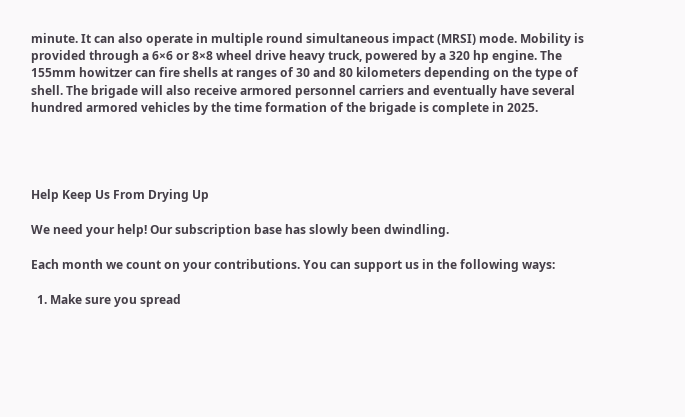minute. It can also operate in multiple round simultaneous impact (MRSI) mode. Mobility is provided through a 6×6 or 8×8 wheel drive heavy truck, powered by a 320 hp engine. The 155mm howitzer can fire shells at ranges of 30 and 80 kilometers depending on the type of shell. The brigade will also receive armored personnel carriers and eventually have several hundred armored vehicles by the time formation of the brigade is complete in 2025.




Help Keep Us From Drying Up

We need your help! Our subscription base has slowly been dwindling.

Each month we count on your contributions. You can support us in the following ways:

  1. Make sure you spread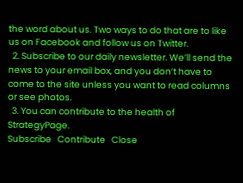the word about us. Two ways to do that are to like us on Facebook and follow us on Twitter.
  2. Subscribe to our daily newsletter. We’ll send the news to your email box, and you don’t have to come to the site unless you want to read columns or see photos.
  3. You can contribute to the health of StrategyPage.
Subscribe   Contribute   Close